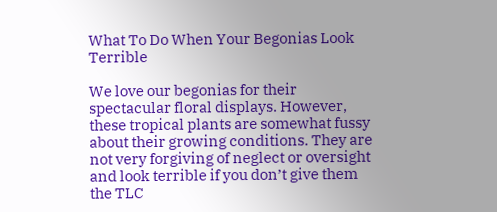What To Do When Your Begonias Look Terrible

We love our begonias for their spectacular floral displays. However, these tropical plants are somewhat fussy about their growing conditions. They are not very forgiving of neglect or oversight and look terrible if you don’t give them the TLC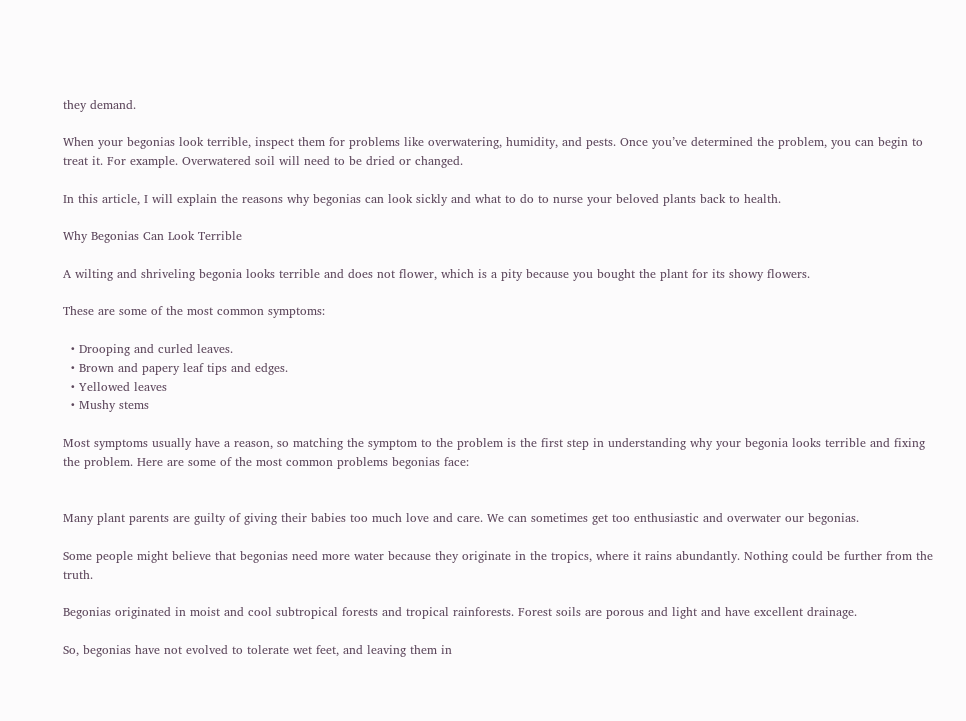they demand.

When your begonias look terrible, inspect them for problems like overwatering, humidity, and pests. Once you’ve determined the problem, you can begin to treat it. For example. Overwatered soil will need to be dried or changed.

In this article, I will explain the reasons why begonias can look sickly and what to do to nurse your beloved plants back to health.

Why Begonias Can Look Terrible

A wilting and shriveling begonia looks terrible and does not flower, which is a pity because you bought the plant for its showy flowers.

These are some of the most common symptoms:

  • Drooping and curled leaves.
  • Brown and papery leaf tips and edges.
  • Yellowed leaves
  • Mushy stems

Most symptoms usually have a reason, so matching the symptom to the problem is the first step in understanding why your begonia looks terrible and fixing the problem. Here are some of the most common problems begonias face:


Many plant parents are guilty of giving their babies too much love and care. We can sometimes get too enthusiastic and overwater our begonias.

Some people might believe that begonias need more water because they originate in the tropics, where it rains abundantly. Nothing could be further from the truth.

Begonias originated in moist and cool subtropical forests and tropical rainforests. Forest soils are porous and light and have excellent drainage.

So, begonias have not evolved to tolerate wet feet, and leaving them in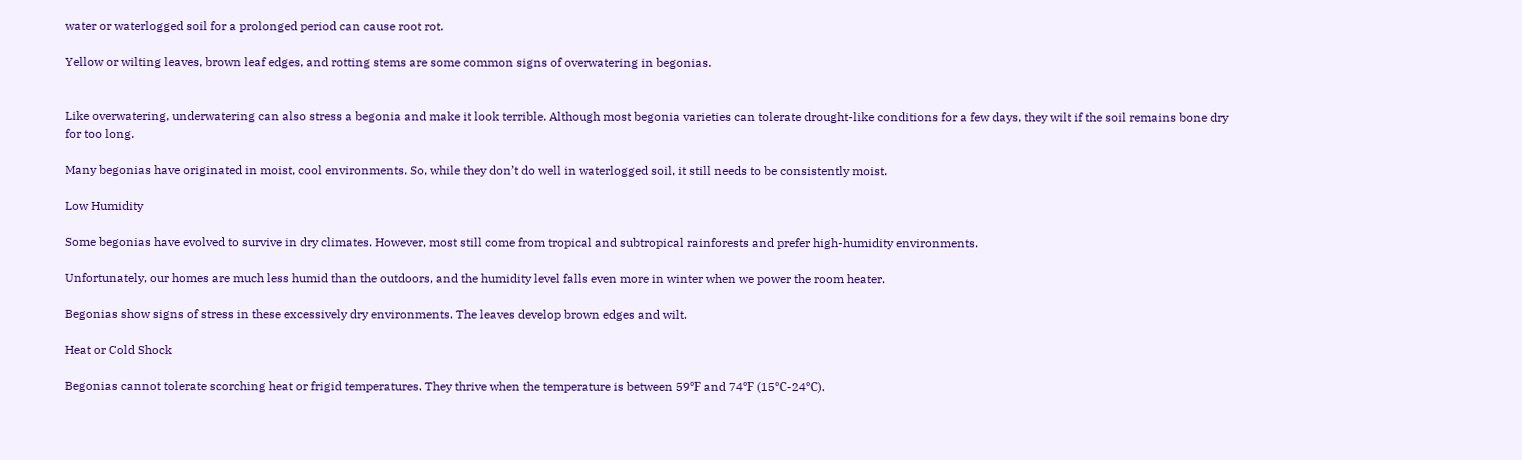water or waterlogged soil for a prolonged period can cause root rot.

Yellow or wilting leaves, brown leaf edges, and rotting stems are some common signs of overwatering in begonias.


Like overwatering, underwatering can also stress a begonia and make it look terrible. Although most begonia varieties can tolerate drought-like conditions for a few days, they wilt if the soil remains bone dry for too long.

Many begonias have originated in moist, cool environments. So, while they don’t do well in waterlogged soil, it still needs to be consistently moist.

Low Humidity

Some begonias have evolved to survive in dry climates. However, most still come from tropical and subtropical rainforests and prefer high-humidity environments.

Unfortunately, our homes are much less humid than the outdoors, and the humidity level falls even more in winter when we power the room heater.

Begonias show signs of stress in these excessively dry environments. The leaves develop brown edges and wilt.

Heat or Cold Shock

Begonias cannot tolerate scorching heat or frigid temperatures. They thrive when the temperature is between 59℉ and 74℉ (15℃-24℃).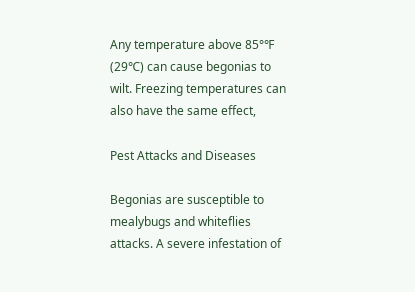Any temperature above 85°℉ (29℃) can cause begonias to wilt. Freezing temperatures can also have the same effect,

Pest Attacks and Diseases

Begonias are susceptible to mealybugs and whiteflies attacks. A severe infestation of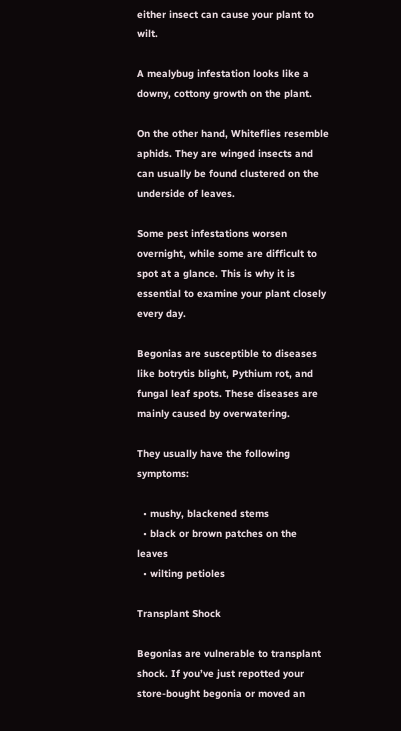either insect can cause your plant to wilt.

A mealybug infestation looks like a downy, cottony growth on the plant.

On the other hand, Whiteflies resemble aphids. They are winged insects and can usually be found clustered on the underside of leaves.

Some pest infestations worsen overnight, while some are difficult to spot at a glance. This is why it is essential to examine your plant closely every day.

Begonias are susceptible to diseases like botrytis blight, Pythium rot, and fungal leaf spots. These diseases are mainly caused by overwatering.

They usually have the following symptoms:

  • mushy, blackened stems
  • black or brown patches on the leaves
  • wilting petioles

Transplant Shock

Begonias are vulnerable to transplant shock. If you’ve just repotted your store-bought begonia or moved an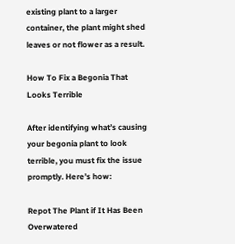existing plant to a larger container, the plant might shed leaves or not flower as a result.

How To Fix a Begonia That Looks Terrible

After identifying what’s causing your begonia plant to look terrible, you must fix the issue promptly. Here’s how:

Repot The Plant if It Has Been Overwatered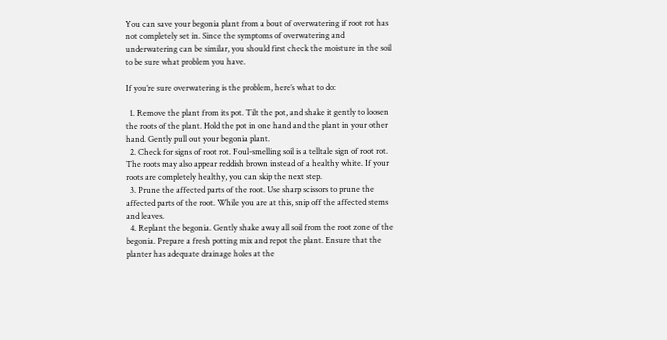You can save your begonia plant from a bout of overwatering if root rot has not completely set in. Since the symptoms of overwatering and underwatering can be similar, you should first check the moisture in the soil to be sure what problem you have.

If you’re sure overwatering is the problem, here’s what to do:

  1. Remove the plant from its pot. Tilt the pot, and shake it gently to loosen the roots of the plant. Hold the pot in one hand and the plant in your other hand. Gently pull out your begonia plant.
  2. Check for signs of root rot. Foul-smelling soil is a telltale sign of root rot. The roots may also appear reddish brown instead of a healthy white. If your roots are completely healthy, you can skip the next step.
  3. Prune the affected parts of the root. Use sharp scissors to prune the affected parts of the root. While you are at this, snip off the affected stems and leaves.
  4. Replant the begonia. Gently shake away all soil from the root zone of the begonia. Prepare a fresh potting mix and repot the plant. Ensure that the planter has adequate drainage holes at the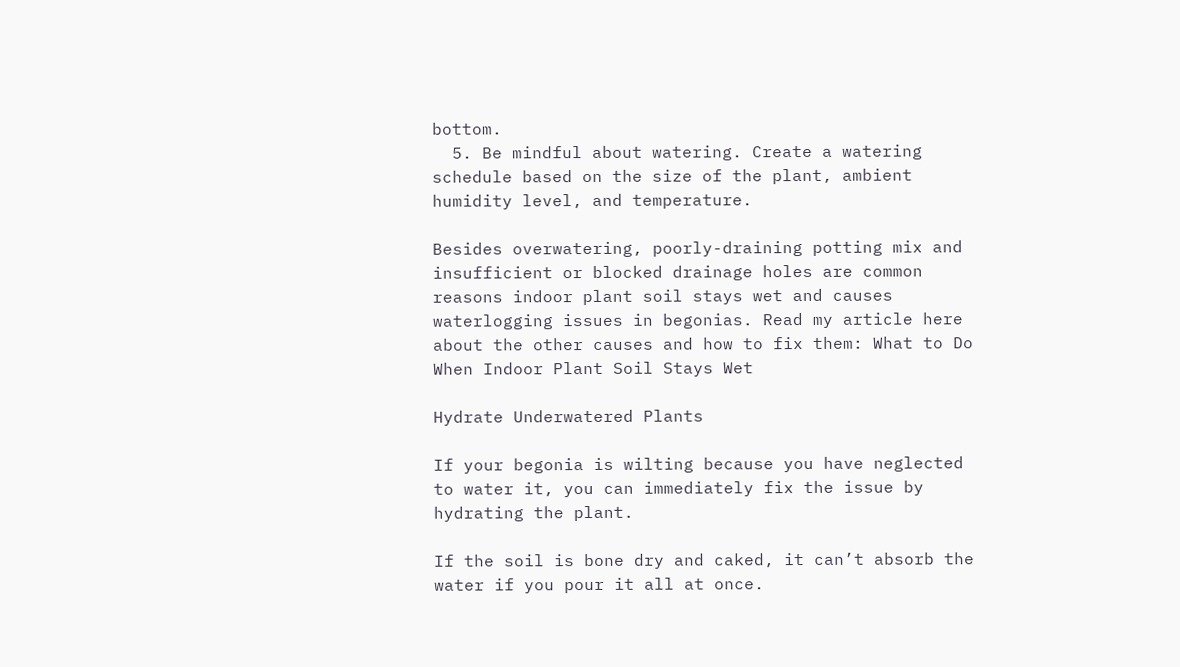bottom.
  5. Be mindful about watering. Create a watering schedule based on the size of the plant, ambient humidity level, and temperature.

Besides overwatering, poorly-draining potting mix and insufficient or blocked drainage holes are common reasons indoor plant soil stays wet and causes waterlogging issues in begonias. Read my article here about the other causes and how to fix them: What to Do When Indoor Plant Soil Stays Wet

Hydrate Underwatered Plants

If your begonia is wilting because you have neglected to water it, you can immediately fix the issue by hydrating the plant.

If the soil is bone dry and caked, it can’t absorb the water if you pour it all at once.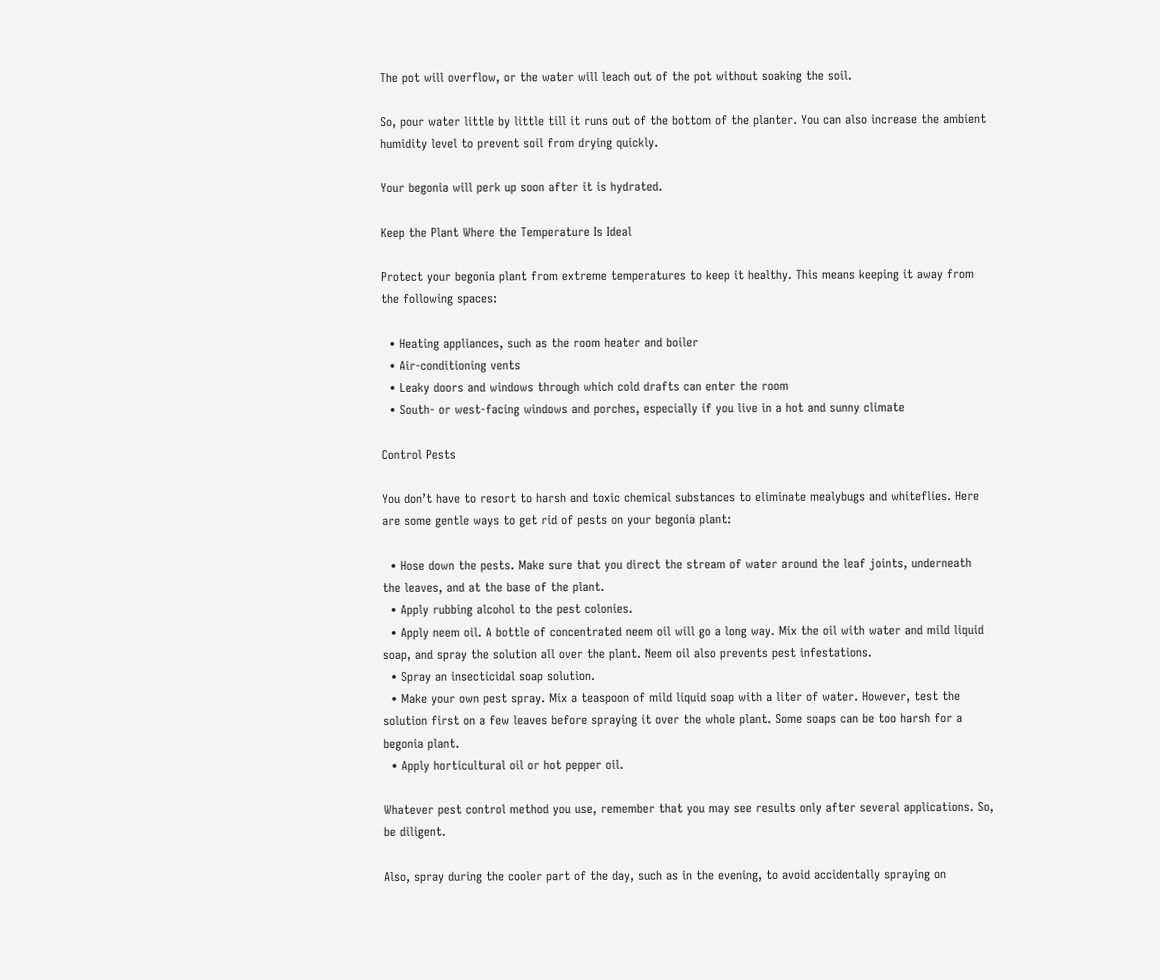The pot will overflow, or the water will leach out of the pot without soaking the soil.

So, pour water little by little till it runs out of the bottom of the planter. You can also increase the ambient humidity level to prevent soil from drying quickly.

Your begonia will perk up soon after it is hydrated.

Keep the Plant Where the Temperature Is Ideal

Protect your begonia plant from extreme temperatures to keep it healthy. This means keeping it away from the following spaces:

  • Heating appliances, such as the room heater and boiler
  • Air-conditioning vents
  • Leaky doors and windows through which cold drafts can enter the room
  • South- or west-facing windows and porches, especially if you live in a hot and sunny climate

Control Pests

You don’t have to resort to harsh and toxic chemical substances to eliminate mealybugs and whiteflies. Here are some gentle ways to get rid of pests on your begonia plant:

  • Hose down the pests. Make sure that you direct the stream of water around the leaf joints, underneath the leaves, and at the base of the plant.
  • Apply rubbing alcohol to the pest colonies.
  • Apply neem oil. A bottle of concentrated neem oil will go a long way. Mix the oil with water and mild liquid soap, and spray the solution all over the plant. Neem oil also prevents pest infestations.
  • Spray an insecticidal soap solution.
  • Make your own pest spray. Mix a teaspoon of mild liquid soap with a liter of water. However, test the solution first on a few leaves before spraying it over the whole plant. Some soaps can be too harsh for a begonia plant.
  • Apply horticultural oil or hot pepper oil.

Whatever pest control method you use, remember that you may see results only after several applications. So, be diligent.

Also, spray during the cooler part of the day, such as in the evening, to avoid accidentally spraying on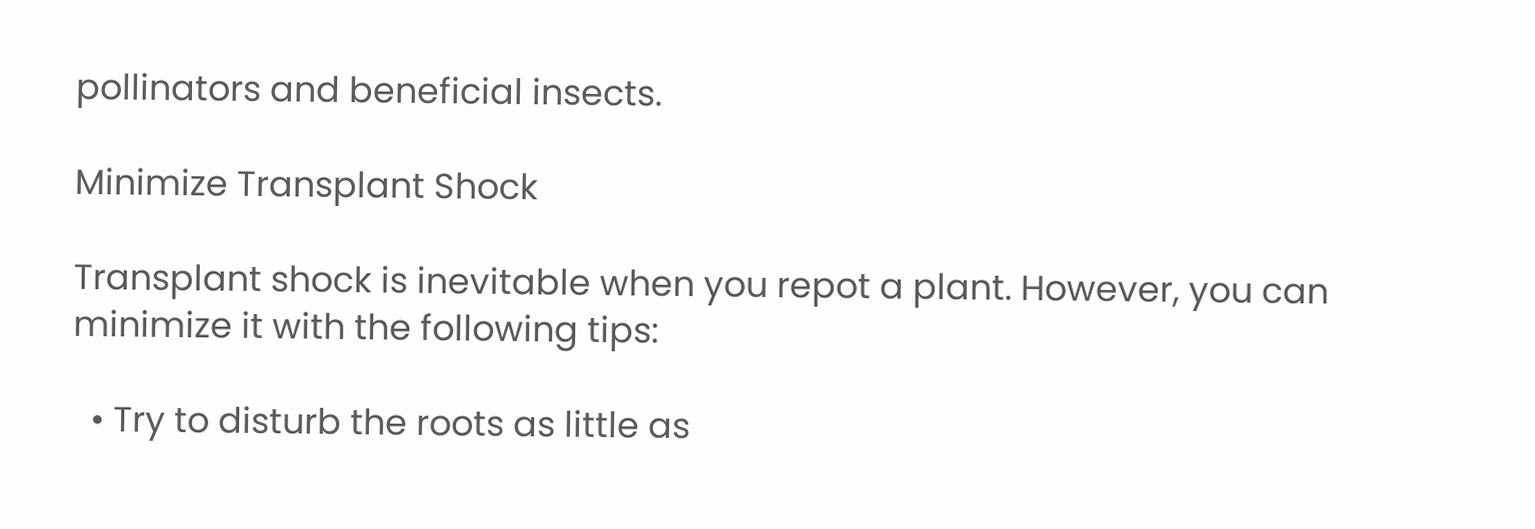pollinators and beneficial insects.

Minimize Transplant Shock

Transplant shock is inevitable when you repot a plant. However, you can minimize it with the following tips:

  • Try to disturb the roots as little as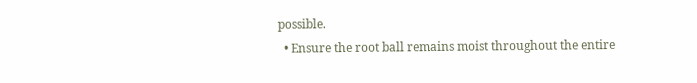possible.
  • Ensure the root ball remains moist throughout the entire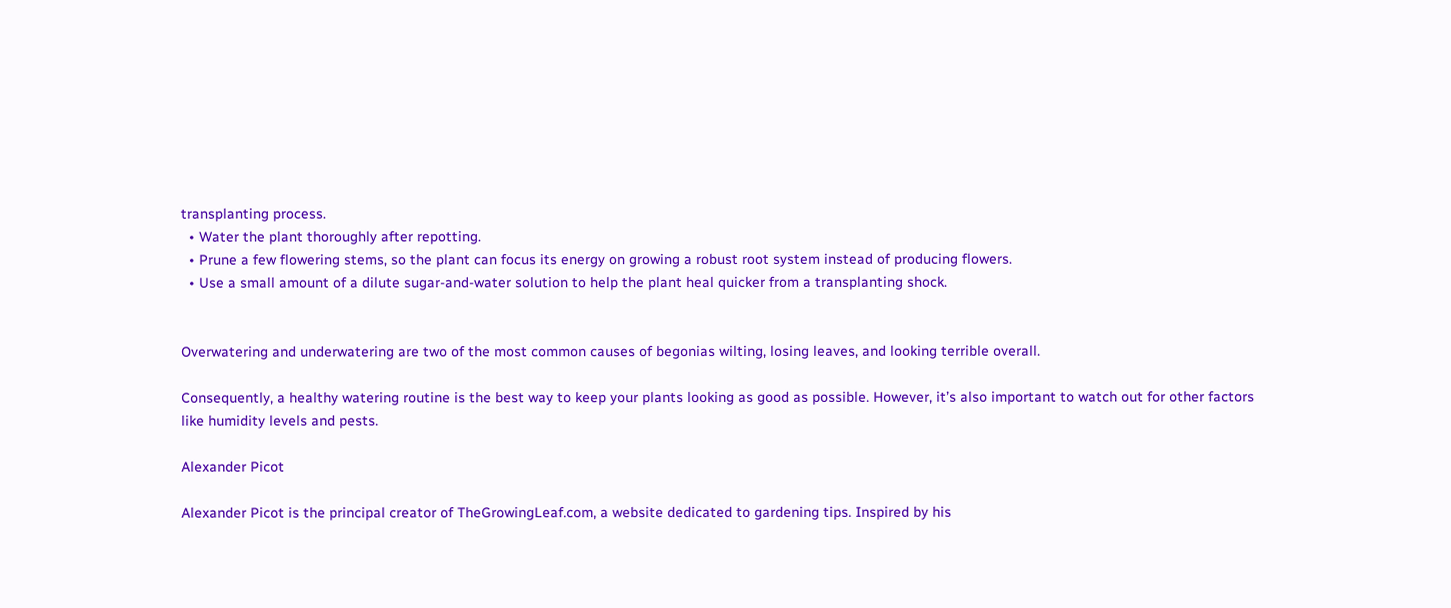transplanting process.
  • Water the plant thoroughly after repotting.
  • Prune a few flowering stems, so the plant can focus its energy on growing a robust root system instead of producing flowers.
  • Use a small amount of a dilute sugar-and-water solution to help the plant heal quicker from a transplanting shock.


Overwatering and underwatering are two of the most common causes of begonias wilting, losing leaves, and looking terrible overall.

Consequently, a healthy watering routine is the best way to keep your plants looking as good as possible. However, it’s also important to watch out for other factors like humidity levels and pests.

Alexander Picot

Alexander Picot is the principal creator of TheGrowingLeaf.com, a website dedicated to gardening tips. Inspired by his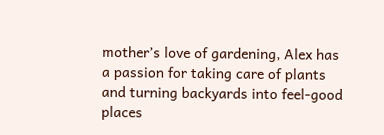mother’s love of gardening, Alex has a passion for taking care of plants and turning backyards into feel-good places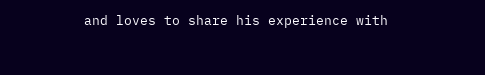and loves to share his experience with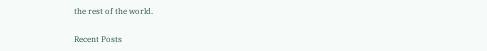the rest of the world.

Recent Posts